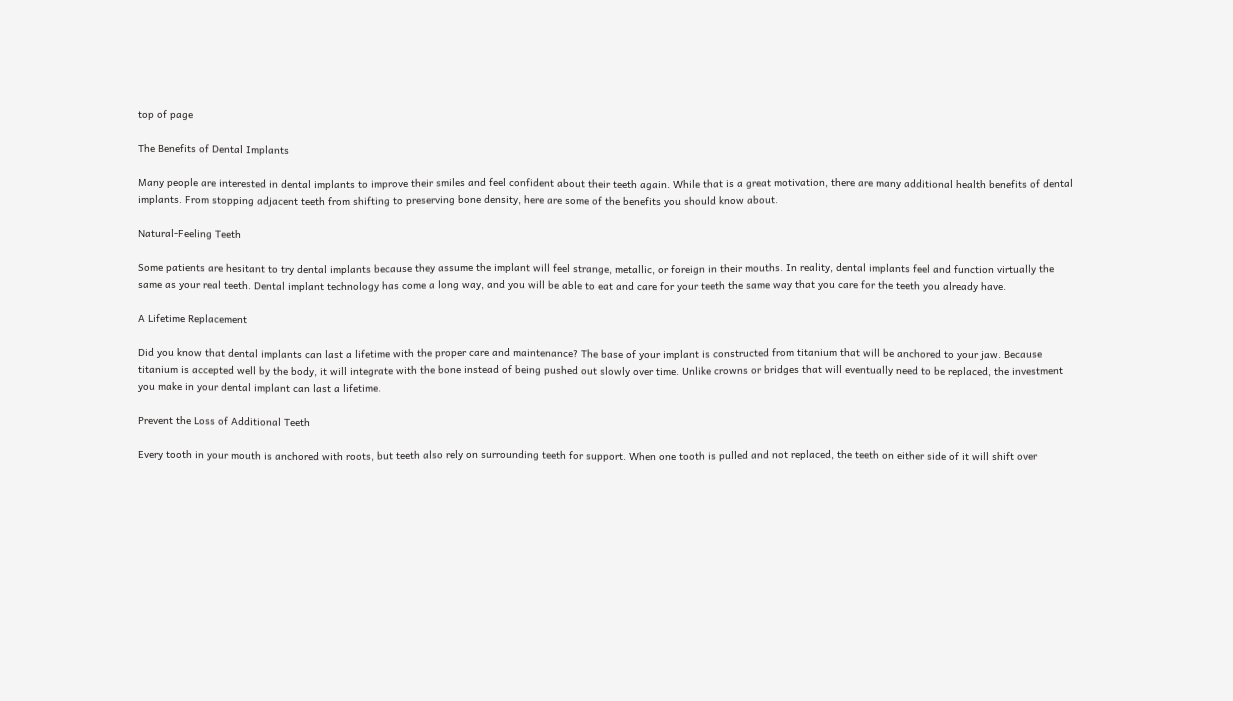top of page

The Benefits of Dental Implants

Many people are interested in dental implants to improve their smiles and feel confident about their teeth again. While that is a great motivation, there are many additional health benefits of dental implants. From stopping adjacent teeth from shifting to preserving bone density, here are some of the benefits you should know about.

Natural-Feeling Teeth

Some patients are hesitant to try dental implants because they assume the implant will feel strange, metallic, or foreign in their mouths. In reality, dental implants feel and function virtually the same as your real teeth. Dental implant technology has come a long way, and you will be able to eat and care for your teeth the same way that you care for the teeth you already have.

A Lifetime Replacement

Did you know that dental implants can last a lifetime with the proper care and maintenance? The base of your implant is constructed from titanium that will be anchored to your jaw. Because titanium is accepted well by the body, it will integrate with the bone instead of being pushed out slowly over time. Unlike crowns or bridges that will eventually need to be replaced, the investment you make in your dental implant can last a lifetime.

Prevent the Loss of Additional Teeth

Every tooth in your mouth is anchored with roots, but teeth also rely on surrounding teeth for support. When one tooth is pulled and not replaced, the teeth on either side of it will shift over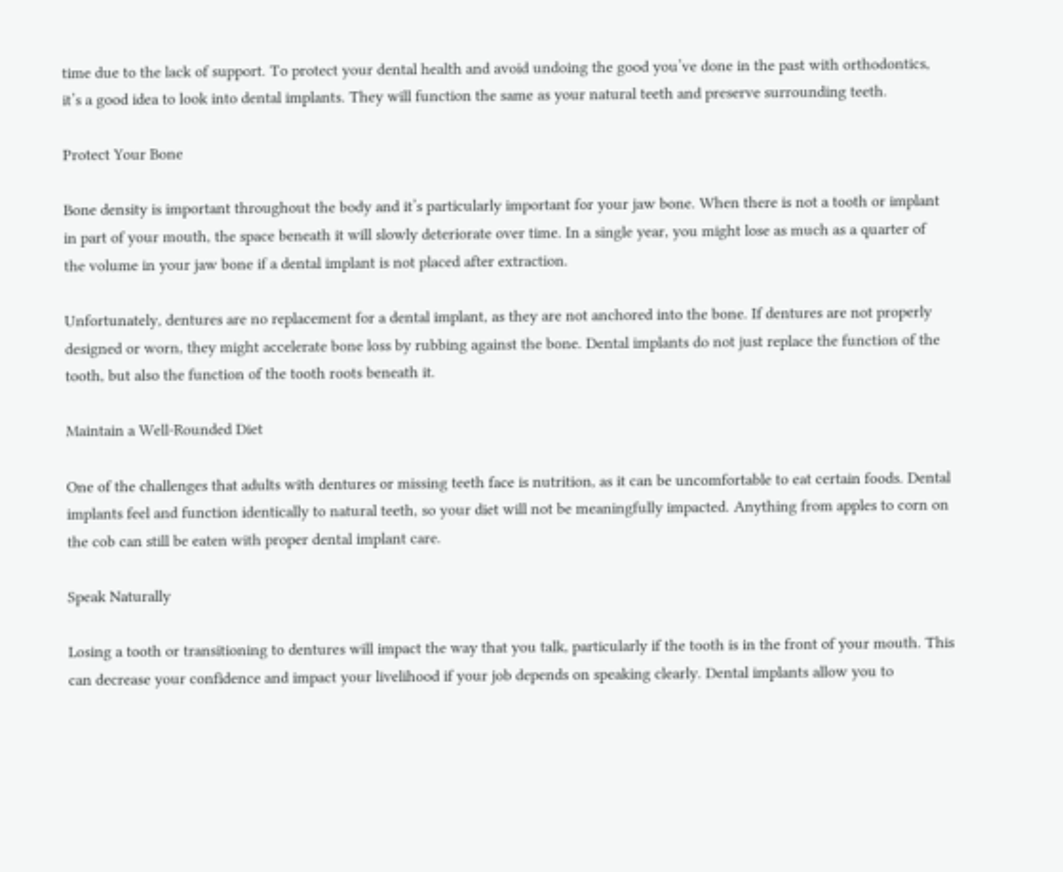time due to the lack of support. To protect your dental health and avoid undoing the good you’ve done in the past with orthodontics, it’s a good idea to look into dental implants. They will function the same as your natural teeth and preserve surrounding teeth.

Protect Your Bone

Bone density is important throughout the body and it’s particularly important for your jaw bone. When there is not a tooth or implant in part of your mouth, the space beneath it will slowly deteriorate over time. In a single year, you might lose as much as a quarter of the volume in your jaw bone if a dental implant is not placed after extraction.

Unfortunately, dentures are no replacement for a dental implant, as they are not anchored into the bone. If dentures are not properly designed or worn, they might accelerate bone loss by rubbing against the bone. Dental implants do not just replace the function of the tooth, but also the function of the tooth roots beneath it.

Maintain a Well-Rounded Diet

One of the challenges that adults with dentures or missing teeth face is nutrition, as it can be uncomfortable to eat certain foods. Dental implants feel and function identically to natural teeth, so your diet will not be meaningfully impacted. Anything from apples to corn on the cob can still be eaten with proper dental implant care.

Speak Naturally

Losing a tooth or transitioning to dentures will impact the way that you talk, particularly if the tooth is in the front of your mouth. This can decrease your confidence and impact your livelihood if your job depends on speaking clearly. Dental implants allow you to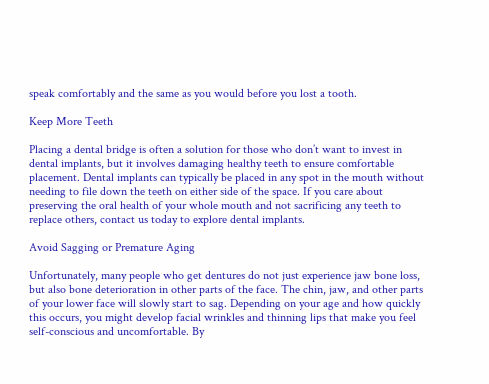speak comfortably and the same as you would before you lost a tooth.

Keep More Teeth

Placing a dental bridge is often a solution for those who don’t want to invest in dental implants, but it involves damaging healthy teeth to ensure comfortable placement. Dental implants can typically be placed in any spot in the mouth without needing to file down the teeth on either side of the space. If you care about preserving the oral health of your whole mouth and not sacrificing any teeth to replace others, contact us today to explore dental implants.

Avoid Sagging or Premature Aging

Unfortunately, many people who get dentures do not just experience jaw bone loss, but also bone deterioration in other parts of the face. The chin, jaw, and other parts of your lower face will slowly start to sag. Depending on your age and how quickly this occurs, you might develop facial wrinkles and thinning lips that make you feel self-conscious and uncomfortable. By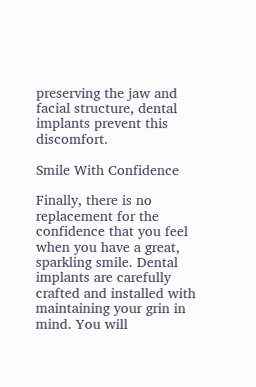preserving the jaw and facial structure, dental implants prevent this discomfort.

Smile With Confidence

Finally, there is no replacement for the confidence that you feel when you have a great, sparkling smile. Dental implants are carefully crafted and installed with maintaining your grin in mind. You will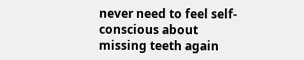never need to feel self-conscious about missing teeth again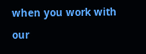when you work with our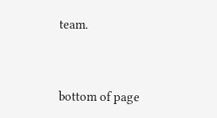team.


bottom of page